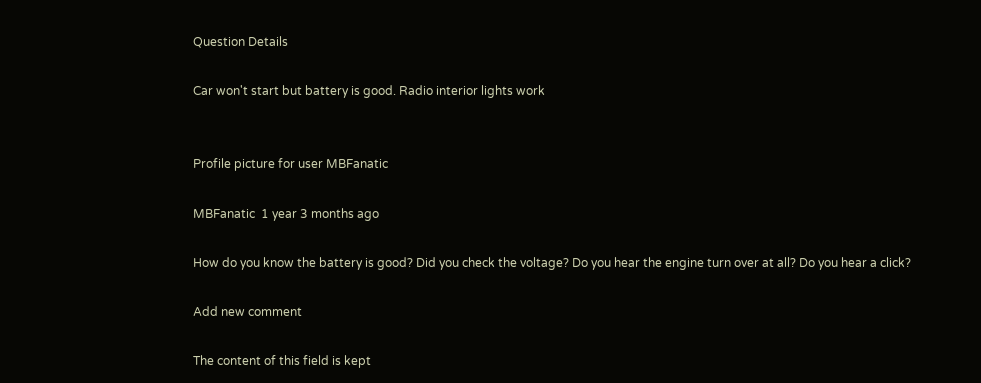Question Details

Car won't start but battery is good. Radio interior lights work


Profile picture for user MBFanatic

MBFanatic  1 year 3 months ago

How do you know the battery is good? Did you check the voltage? Do you hear the engine turn over at all? Do you hear a click?

Add new comment

The content of this field is kept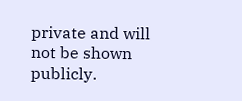private and will not be shown publicly.